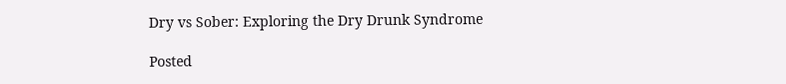Dry vs Sober: Exploring the Dry Drunk Syndrome

Posted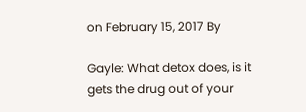on February 15, 2017 By

Gayle: What detox does, is it gets the drug out of your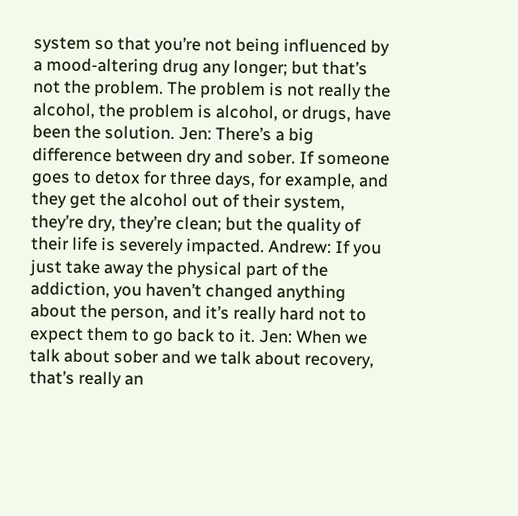system so that you’re not being influenced by a mood-altering drug any longer; but that’s not the problem. The problem is not really the alcohol, the problem is alcohol, or drugs, have been the solution. Jen: There’s a big difference between dry and sober. If someone goes to detox for three days, for example, and they get the alcohol out of their system, they’re dry, they’re clean; but the quality of their life is severely impacted. Andrew: If you just take away the physical part of the addiction, you haven’t changed anything about the person, and it’s really hard not to expect them to go back to it. Jen: When we talk about sober and we talk about recovery, that’s really an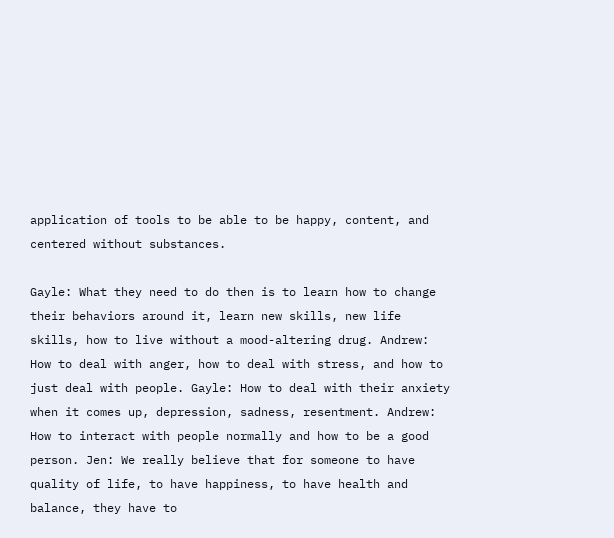application of tools to be able to be happy, content, and centered without substances.

Gayle: What they need to do then is to learn how to change their behaviors around it, learn new skills, new life skills, how to live without a mood-altering drug. Andrew: How to deal with anger, how to deal with stress, and how to just deal with people. Gayle: How to deal with their anxiety when it comes up, depression, sadness, resentment. Andrew: How to interact with people normally and how to be a good person. Jen: We really believe that for someone to have quality of life, to have happiness, to have health and balance, they have to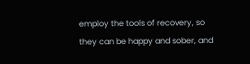employ the tools of recovery, so they can be happy and sober, and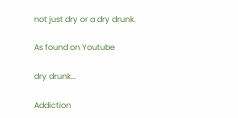not just dry or a dry drunk.

As found on Youtube

dry drunk…

Addiction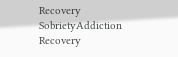Recovery SobrietyAddiction Recovery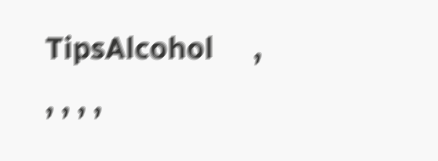TipsAlcohol     , , , , ,